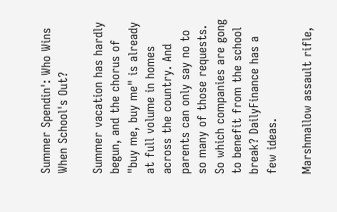Summer Spendin': Who Wins When School's Out?

Summer vacation has hardly begun, and the chorus of "buy me, buy me" is already at full volume in homes across the country. And parents can only say no to so many of those requests. So which companies are gong to benefit from the school break? DailyFinance has a few ideas.

Marshmallow assault rifle,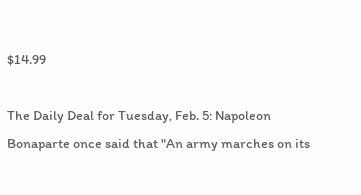$14.99

The Daily Deal for Tuesday, Feb. 5: Napoleon Bonaparte once said that "An army marches on its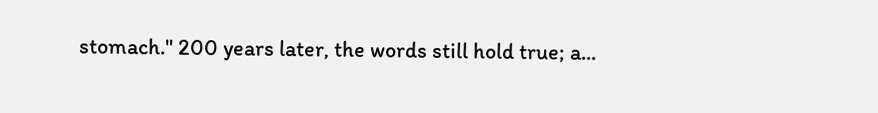stomach." 200 years later, the words still hold true; a...